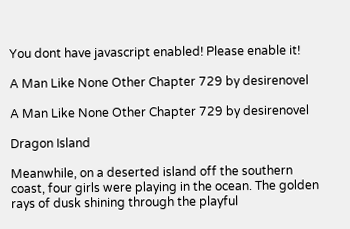You dont have javascript enabled! Please enable it!

A Man Like None Other Chapter 729 by desirenovel

A Man Like None Other Chapter 729 by desirenovel

Dragon Island

Meanwhile, on a deserted island off the southern coast, four girls were playing in the ocean. The golden rays of dusk shining through the playful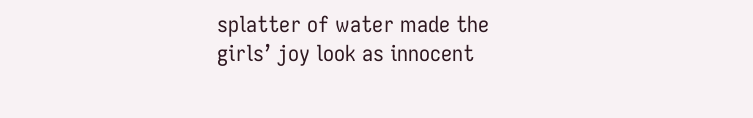splatter of water made the girls’ joy look as innocent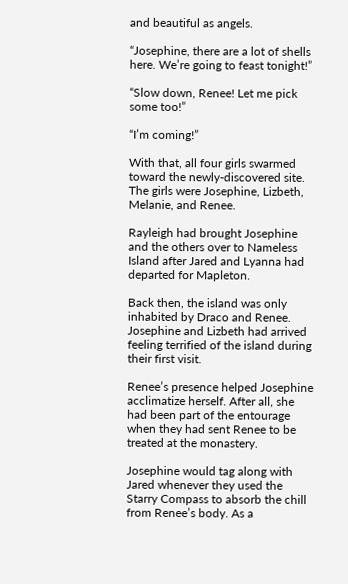and beautiful as angels.

“Josephine, there are a lot of shells here. We’re going to feast tonight!”

“Slow down, Renee! Let me pick some too!”

“I’m coming!”

With that, all four girls swarmed toward the newly-discovered site. The girls were Josephine, Lizbeth, Melanie, and Renee.

Rayleigh had brought Josephine and the others over to Nameless Island after Jared and Lyanna had departed for Mapleton.

Back then, the island was only inhabited by Draco and Renee. Josephine and Lizbeth had arrived feeling terrified of the island during their first visit.

Renee’s presence helped Josephine acclimatize herself. After all, she had been part of the entourage when they had sent Renee to be treated at the monastery.

Josephine would tag along with Jared whenever they used the Starry Compass to absorb the chill from Renee’s body. As a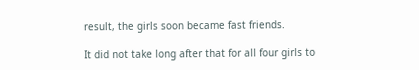result, the girls soon became fast friends.

It did not take long after that for all four girls to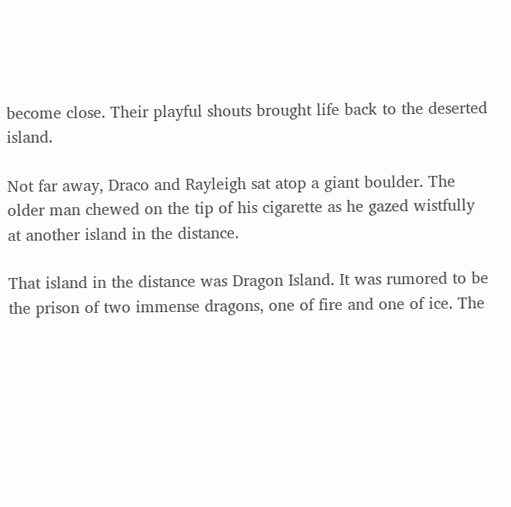become close. Their playful shouts brought life back to the deserted island.

Not far away, Draco and Rayleigh sat atop a giant boulder. The older man chewed on the tip of his cigarette as he gazed wistfully at another island in the distance.

That island in the distance was Dragon Island. It was rumored to be the prison of two immense dragons, one of fire and one of ice. The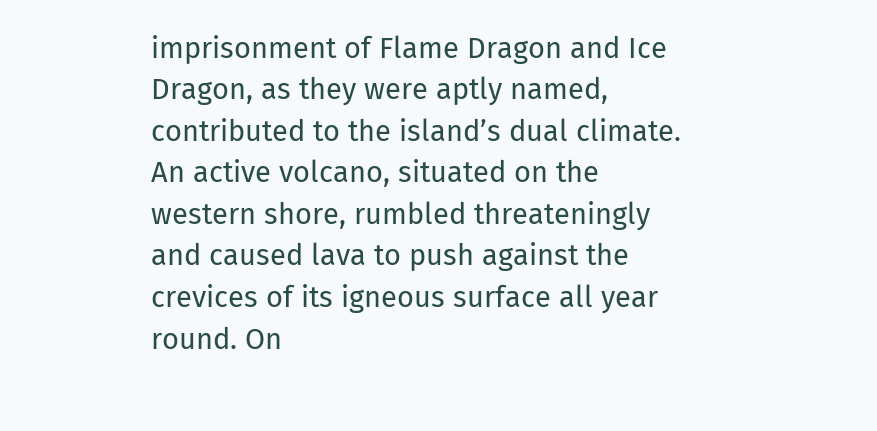imprisonment of Flame Dragon and Ice Dragon, as they were aptly named, contributed to the island’s dual climate. An active volcano, situated on the western shore, rumbled threateningly and caused lava to push against the crevices of its igneous surface all year round. On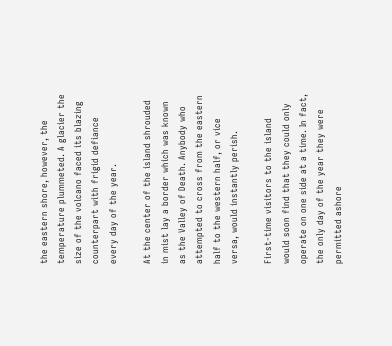the eastern shore, however, the temperature plummeted. A glacier the size of the volcano faced its blazing counterpart with frigid defiance every day of the year.

At the center of the island shrouded in mist lay a border which was known as the Valley of Death. Anybody who attempted to cross from the eastern half to the western half, or vice versa, would instantly perish.

First-time visitors to the island would soon find that they could only operate on one side at a time. In fact, the only day of the year they were permitted ashore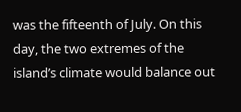was the fifteenth of July. On this day, the two extremes of the island’s climate would balance out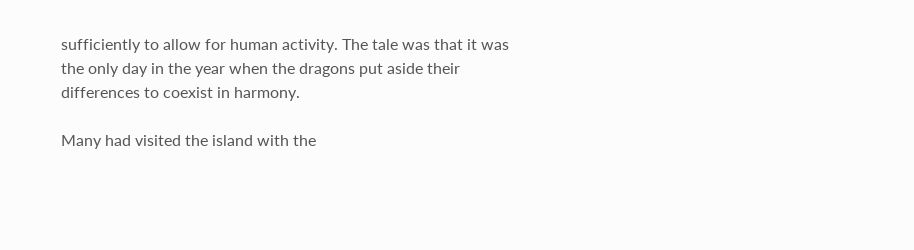sufficiently to allow for human activity. The tale was that it was the only day in the year when the dragons put aside their differences to coexist in harmony.

Many had visited the island with the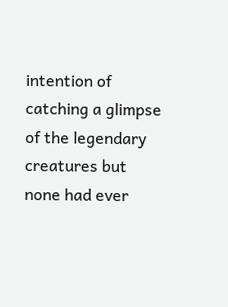intention of catching a glimpse of the legendary creatures but none had ever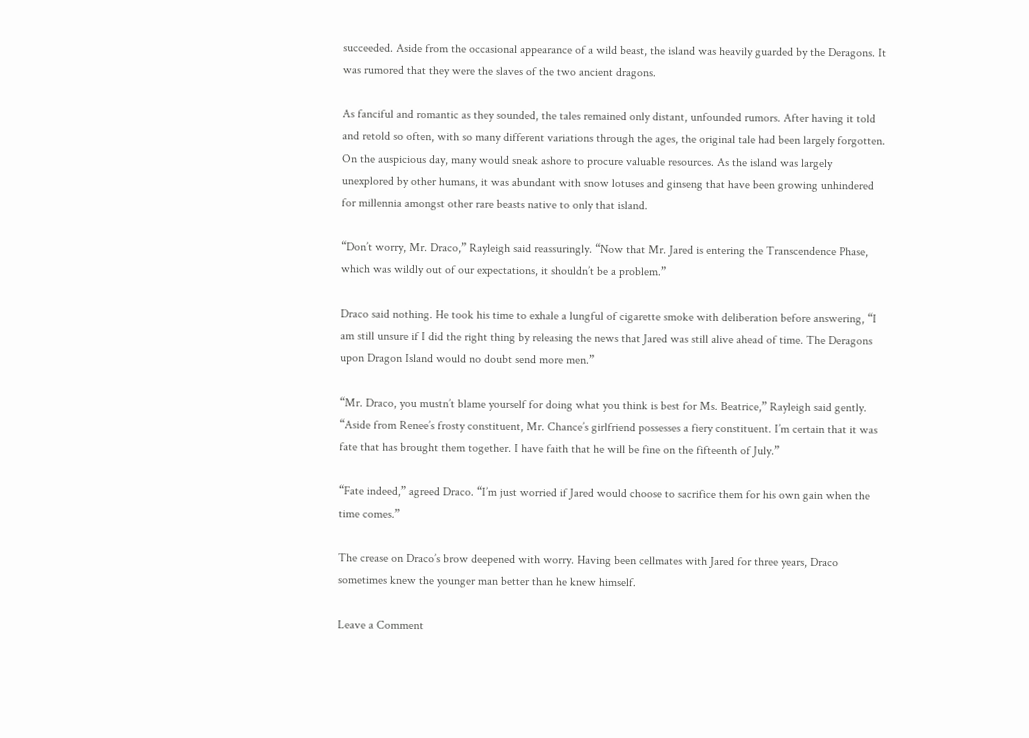succeeded. Aside from the occasional appearance of a wild beast, the island was heavily guarded by the Deragons. It was rumored that they were the slaves of the two ancient dragons.

As fanciful and romantic as they sounded, the tales remained only distant, unfounded rumors. After having it told and retold so often, with so many different variations through the ages, the original tale had been largely forgotten. On the auspicious day, many would sneak ashore to procure valuable resources. As the island was largely unexplored by other humans, it was abundant with snow lotuses and ginseng that have been growing unhindered for millennia amongst other rare beasts native to only that island.

“Don’t worry, Mr. Draco,” Rayleigh said reassuringly. “Now that Mr. Jared is entering the Transcendence Phase, which was wildly out of our expectations, it shouldn’t be a problem.”

Draco said nothing. He took his time to exhale a lungful of cigarette smoke with deliberation before answering, “I am still unsure if I did the right thing by releasing the news that Jared was still alive ahead of time. The Deragons upon Dragon Island would no doubt send more men.”

“Mr. Draco, you mustn’t blame yourself for doing what you think is best for Ms. Beatrice,” Rayleigh said gently. “Aside from Renee’s frosty constituent, Mr. Chance’s girlfriend possesses a fiery constituent. I’m certain that it was fate that has brought them together. I have faith that he will be fine on the fifteenth of July.”

“Fate indeed,” agreed Draco. “I’m just worried if Jared would choose to sacrifice them for his own gain when the time comes.”

The crease on Draco’s brow deepened with worry. Having been cellmates with Jared for three years, Draco sometimes knew the younger man better than he knew himself.

Leave a Comment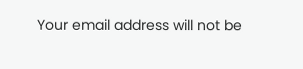Your email address will not be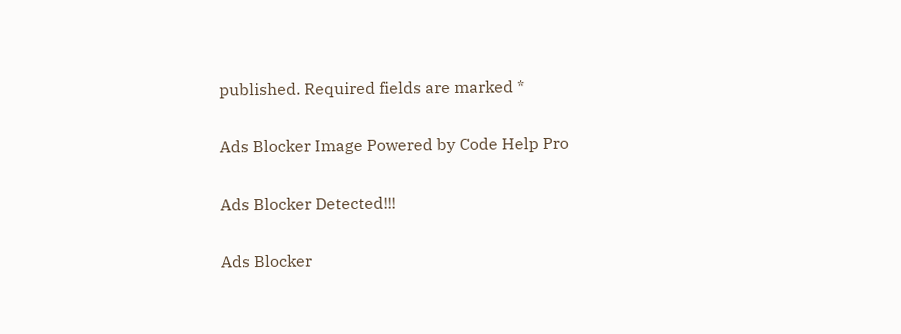published. Required fields are marked *

Ads Blocker Image Powered by Code Help Pro

Ads Blocker Detected!!!

Ads Blocker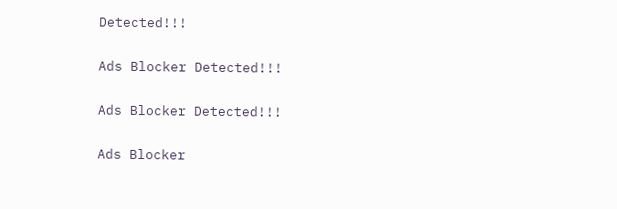Detected!!!

Ads Blocker Detected!!!

Ads Blocker Detected!!!

Ads Blocker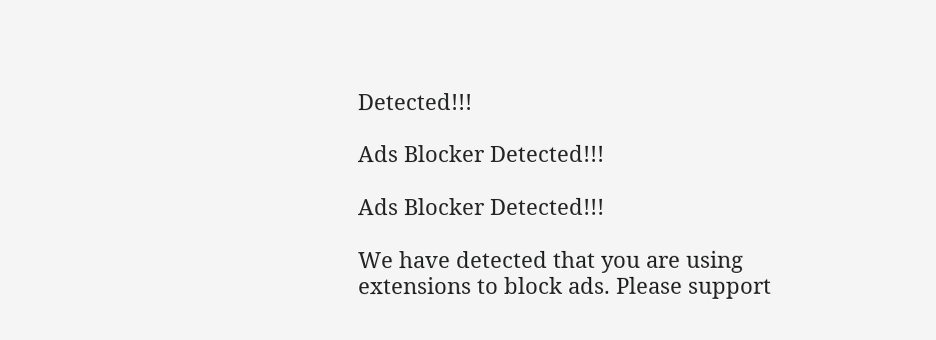Detected!!!

Ads Blocker Detected!!!

Ads Blocker Detected!!!

We have detected that you are using extensions to block ads. Please support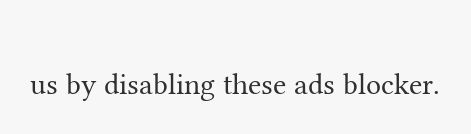us by disabling these ads blocker.